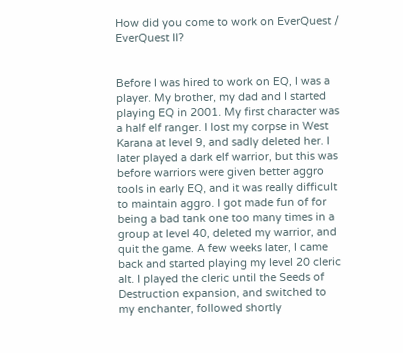How did you come to work on EverQuest / EverQuest II?


Before I was hired to work on EQ, I was a player. My brother, my dad and I started playing EQ in 2001. My first character was a half elf ranger. I lost my corpse in West Karana at level 9, and sadly deleted her. I later played a dark elf warrior, but this was before warriors were given better aggro tools in early EQ, and it was really difficult to maintain aggro. I got made fun of for being a bad tank one too many times in a group at level 40, deleted my warrior, and quit the game. A few weeks later, I came back and started playing my level 20 cleric alt. I played the cleric until the Seeds of Destruction expansion, and switched to my enchanter, followed shortly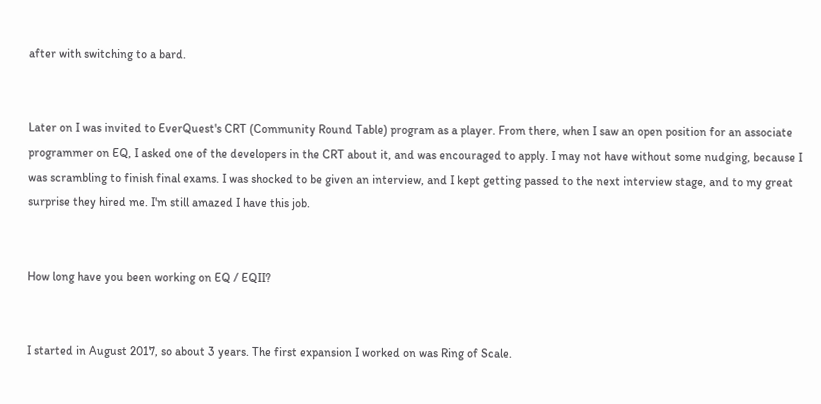after with switching to a bard.


Later on I was invited to EverQuest's CRT (Community Round Table) program as a player. From there, when I saw an open position for an associate programmer on EQ, I asked one of the developers in the CRT about it, and was encouraged to apply. I may not have without some nudging, because I was scrambling to finish final exams. I was shocked to be given an interview, and I kept getting passed to the next interview stage, and to my great surprise they hired me. I'm still amazed I have this job.


How long have you been working on EQ / EQII?


I started in August 2017, so about 3 years. The first expansion I worked on was Ring of Scale.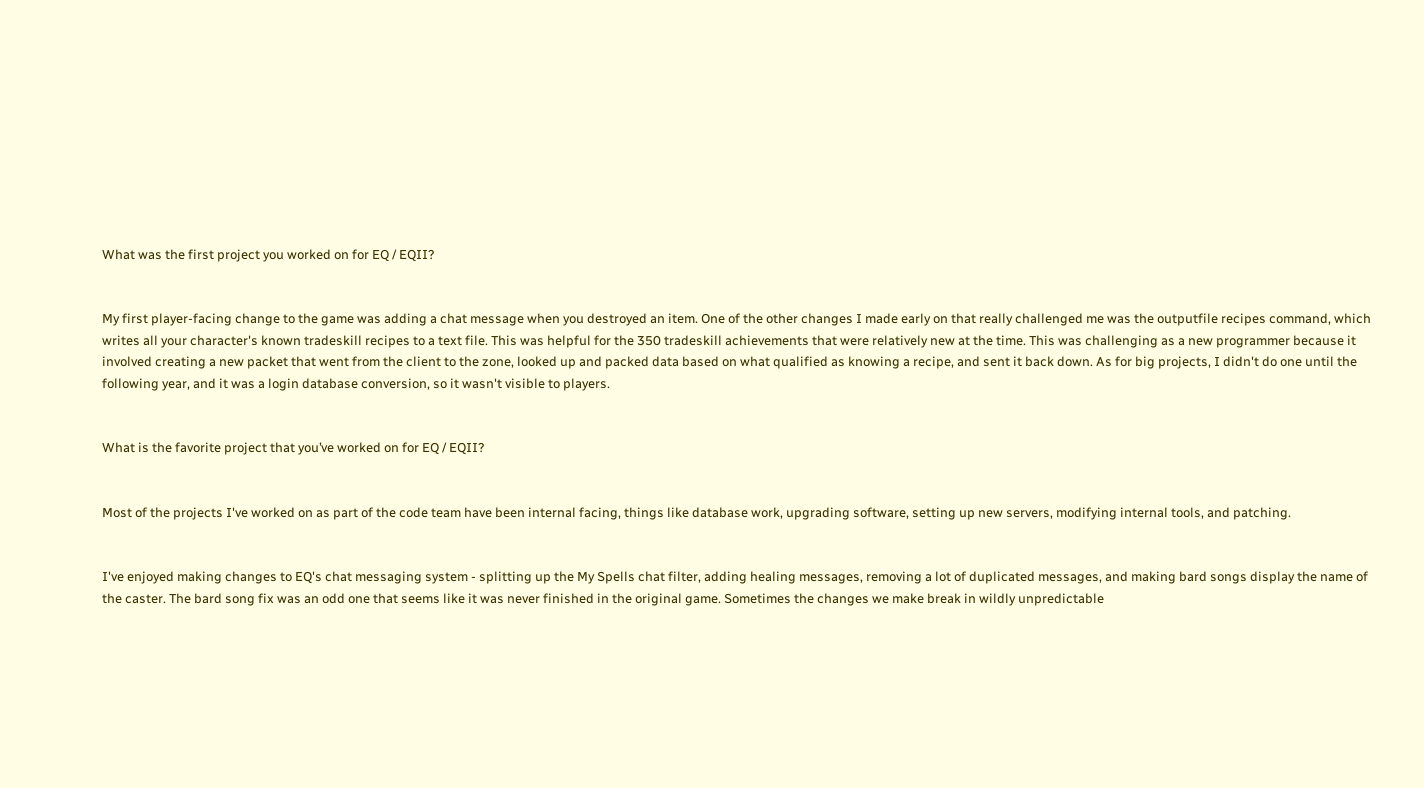What was the first project you worked on for EQ / EQII?


My first player-facing change to the game was adding a chat message when you destroyed an item. One of the other changes I made early on that really challenged me was the outputfile recipes command, which writes all your character's known tradeskill recipes to a text file. This was helpful for the 350 tradeskill achievements that were relatively new at the time. This was challenging as a new programmer because it involved creating a new packet that went from the client to the zone, looked up and packed data based on what qualified as knowing a recipe, and sent it back down. As for big projects, I didn't do one until the following year, and it was a login database conversion, so it wasn't visible to players.


What is the favorite project that you’ve worked on for EQ / EQII?


Most of the projects I've worked on as part of the code team have been internal facing, things like database work, upgrading software, setting up new servers, modifying internal tools, and patching.


I've enjoyed making changes to EQ's chat messaging system - splitting up the My Spells chat filter, adding healing messages, removing a lot of duplicated messages, and making bard songs display the name of the caster. The bard song fix was an odd one that seems like it was never finished in the original game. Sometimes the changes we make break in wildly unpredictable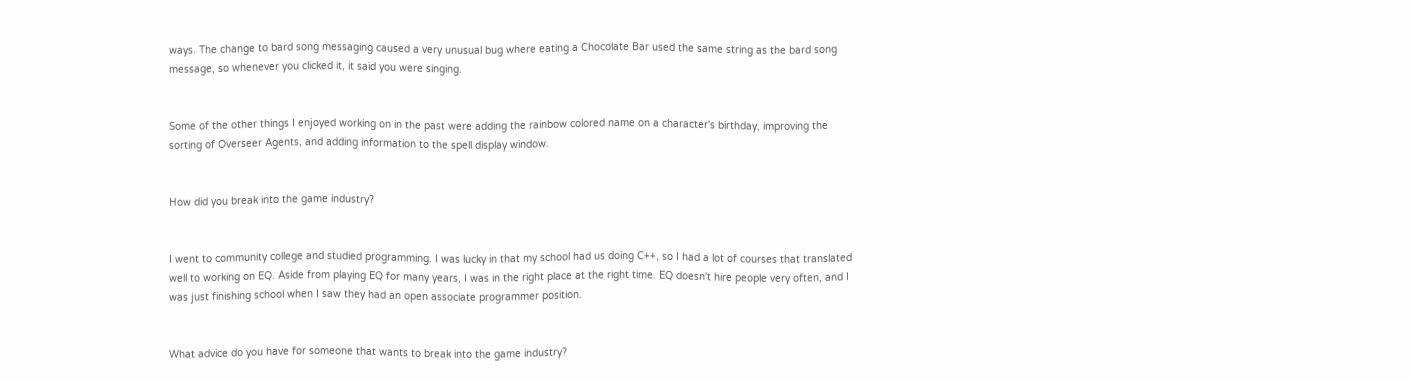ways. The change to bard song messaging caused a very unusual bug where eating a Chocolate Bar used the same string as the bard song message, so whenever you clicked it, it said you were singing.


Some of the other things I enjoyed working on in the past were adding the rainbow colored name on a character's birthday, improving the sorting of Overseer Agents, and adding information to the spell display window.


How did you break into the game industry?


I went to community college and studied programming. I was lucky in that my school had us doing C++, so I had a lot of courses that translated well to working on EQ. Aside from playing EQ for many years, I was in the right place at the right time. EQ doesn't hire people very often, and I was just finishing school when I saw they had an open associate programmer position.


What advice do you have for someone that wants to break into the game industry?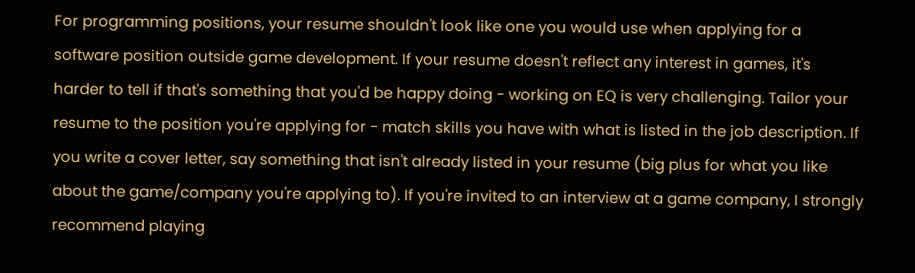For programming positions, your resume shouldn't look like one you would use when applying for a software position outside game development. If your resume doesn't reflect any interest in games, it's harder to tell if that's something that you'd be happy doing - working on EQ is very challenging. Tailor your resume to the position you're applying for - match skills you have with what is listed in the job description. If you write a cover letter, say something that isn't already listed in your resume (big plus for what you like about the game/company you're applying to). If you're invited to an interview at a game company, I strongly recommend playing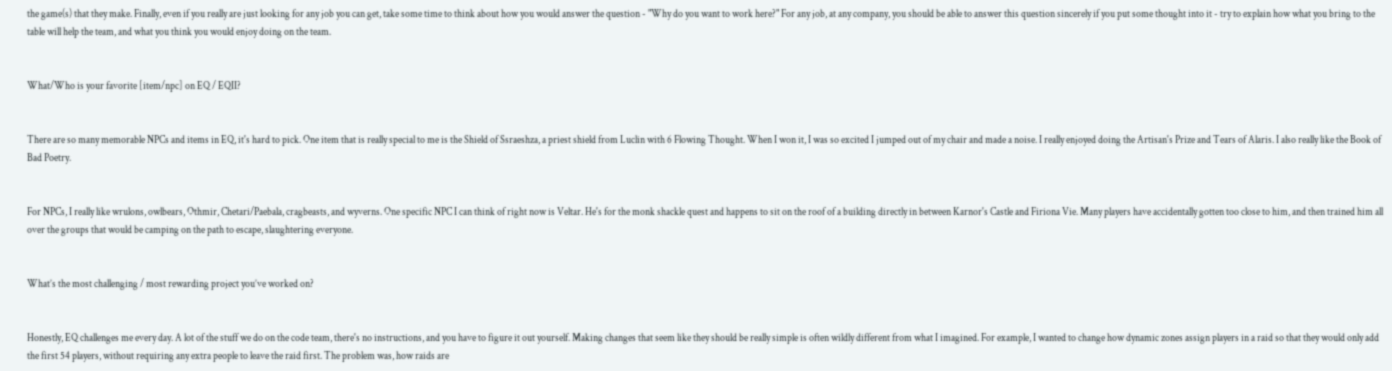the game(s) that they make. Finally, even if you really are just looking for any job you can get, take some time to think about how you would answer the question - "Why do you want to work here?" For any job, at any company, you should be able to answer this question sincerely if you put some thought into it - try to explain how what you bring to the table will help the team, and what you think you would enjoy doing on the team.


What/Who is your favorite [item/npc] on EQ / EQII?


There are so many memorable NPCs and items in EQ, it's hard to pick. One item that is really special to me is the Shield of Ssraeshza, a priest shield from Luclin with 6 Flowing Thought. When I won it, I was so excited I jumped out of my chair and made a noise. I really enjoyed doing the Artisan's Prize and Tears of Alaris. I also really like the Book of Bad Poetry.


For NPCs, I really like wrulons, owlbears, Othmir, Chetari/Paebala, cragbeasts, and wyverns. One specific NPC I can think of right now is Veltar. He's for the monk shackle quest and happens to sit on the roof of a building directly in between Karnor's Castle and Firiona Vie. Many players have accidentally gotten too close to him, and then trained him all over the groups that would be camping on the path to escape, slaughtering everyone.


What’s the most challenging / most rewarding project you’ve worked on?


Honestly, EQ challenges me every day. A lot of the stuff we do on the code team, there's no instructions, and you have to figure it out yourself. Making changes that seem like they should be really simple is often wildly different from what I imagined. For example, I wanted to change how dynamic zones assign players in a raid so that they would only add the first 54 players, without requiring any extra people to leave the raid first. The problem was, how raids are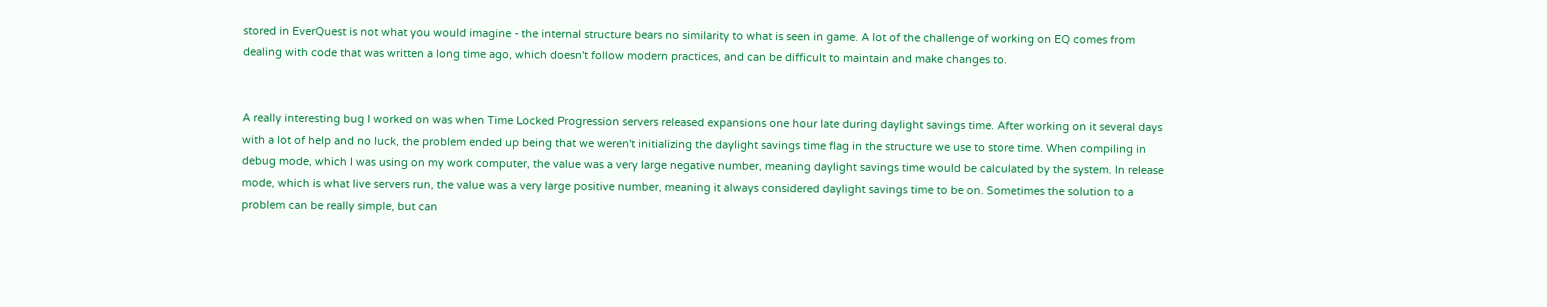stored in EverQuest is not what you would imagine - the internal structure bears no similarity to what is seen in game. A lot of the challenge of working on EQ comes from dealing with code that was written a long time ago, which doesn't follow modern practices, and can be difficult to maintain and make changes to.


A really interesting bug I worked on was when Time Locked Progression servers released expansions one hour late during daylight savings time. After working on it several days with a lot of help and no luck, the problem ended up being that we weren't initializing the daylight savings time flag in the structure we use to store time. When compiling in debug mode, which I was using on my work computer, the value was a very large negative number, meaning daylight savings time would be calculated by the system. In release mode, which is what live servers run, the value was a very large positive number, meaning it always considered daylight savings time to be on. Sometimes the solution to a problem can be really simple, but can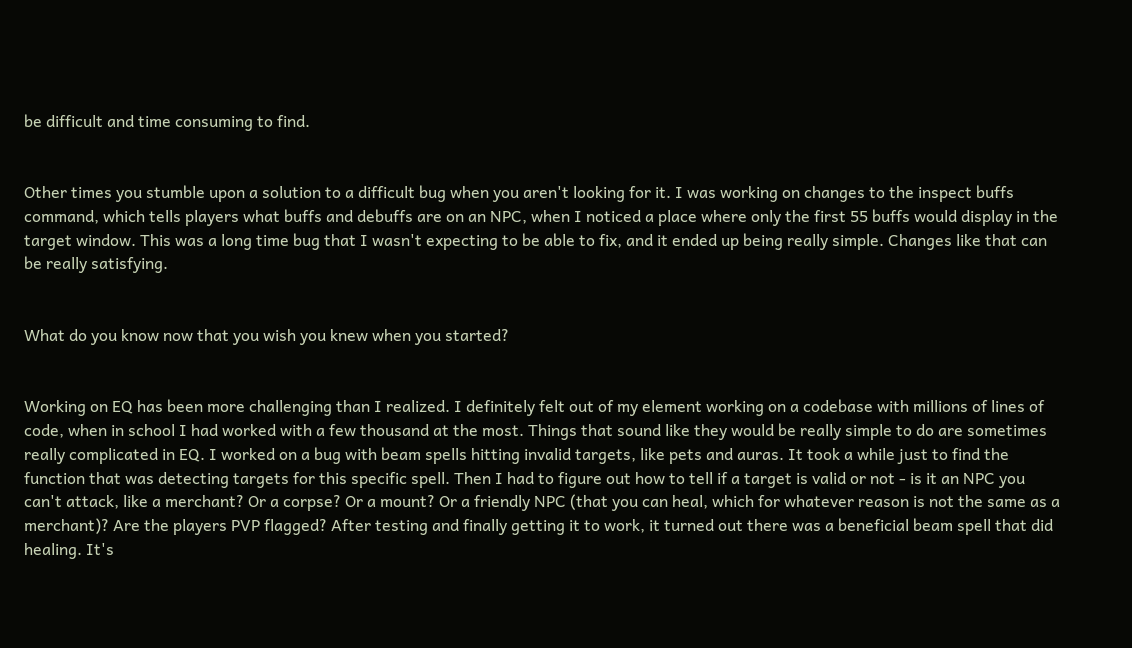be difficult and time consuming to find.


Other times you stumble upon a solution to a difficult bug when you aren't looking for it. I was working on changes to the inspect buffs command, which tells players what buffs and debuffs are on an NPC, when I noticed a place where only the first 55 buffs would display in the target window. This was a long time bug that I wasn't expecting to be able to fix, and it ended up being really simple. Changes like that can be really satisfying.


What do you know now that you wish you knew when you started?


Working on EQ has been more challenging than I realized. I definitely felt out of my element working on a codebase with millions of lines of code, when in school I had worked with a few thousand at the most. Things that sound like they would be really simple to do are sometimes really complicated in EQ. I worked on a bug with beam spells hitting invalid targets, like pets and auras. It took a while just to find the function that was detecting targets for this specific spell. Then I had to figure out how to tell if a target is valid or not - is it an NPC you can't attack, like a merchant? Or a corpse? Or a mount? Or a friendly NPC (that you can heal, which for whatever reason is not the same as a merchant)? Are the players PVP flagged? After testing and finally getting it to work, it turned out there was a beneficial beam spell that did healing. It's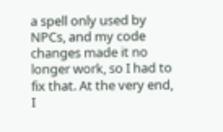a spell only used by NPCs, and my code changes made it no longer work, so I had to fix that. At the very end, I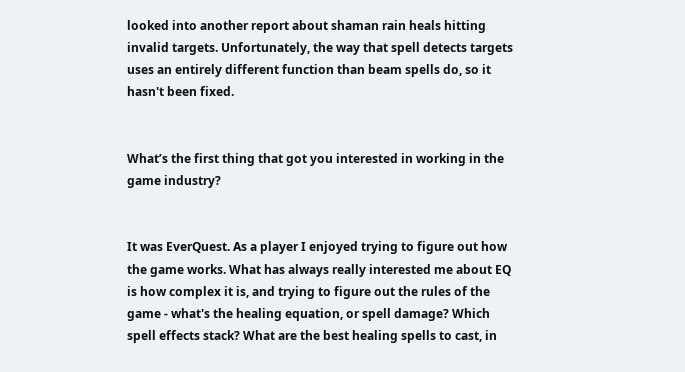looked into another report about shaman rain heals hitting invalid targets. Unfortunately, the way that spell detects targets uses an entirely different function than beam spells do, so it hasn't been fixed.


What’s the first thing that got you interested in working in the game industry?


It was EverQuest. As a player I enjoyed trying to figure out how the game works. What has always really interested me about EQ is how complex it is, and trying to figure out the rules of the game - what's the healing equation, or spell damage? Which spell effects stack? What are the best healing spells to cast, in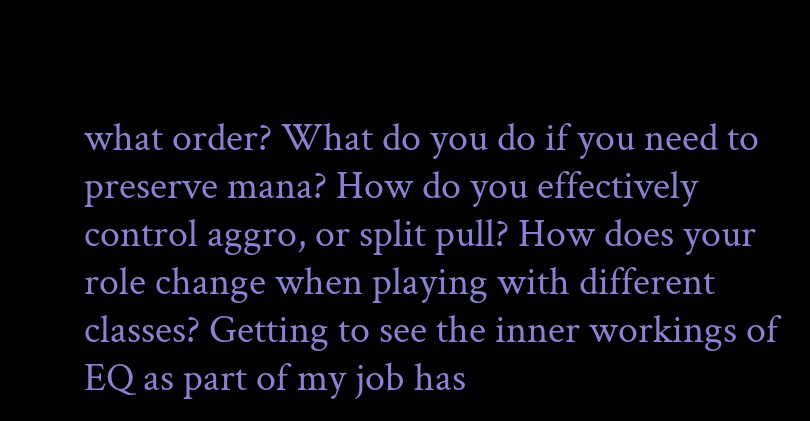what order? What do you do if you need to preserve mana? How do you effectively control aggro, or split pull? How does your role change when playing with different classes? Getting to see the inner workings of EQ as part of my job has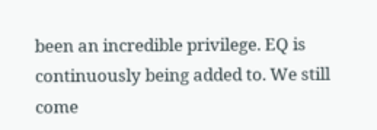been an incredible privilege. EQ is continuously being added to. We still come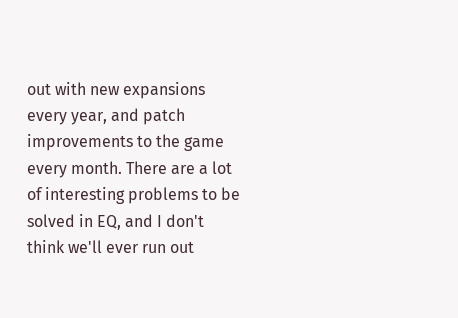out with new expansions every year, and patch improvements to the game every month. There are a lot of interesting problems to be solved in EQ, and I don't think we'll ever run out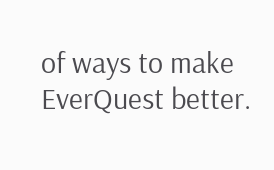of ways to make EverQuest better.